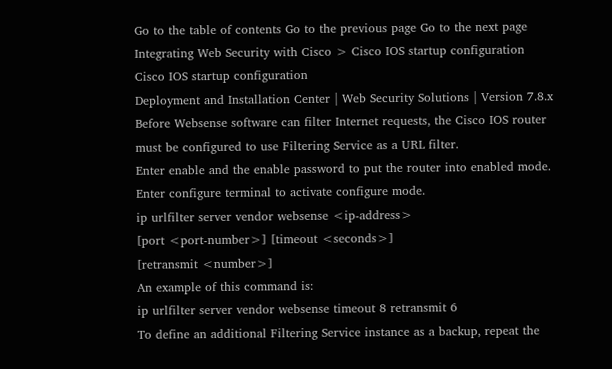Go to the table of contents Go to the previous page Go to the next page
Integrating Web Security with Cisco > Cisco IOS startup configuration
Cisco IOS startup configuration
Deployment and Installation Center | Web Security Solutions | Version 7.8.x
Before Websense software can filter Internet requests, the Cisco IOS router must be configured to use Filtering Service as a URL filter.
Enter enable and the enable password to put the router into enabled mode.
Enter configure terminal to activate configure mode.
ip urlfilter server vendor websense <ip-address>
[port <port-number>] [timeout <seconds>]
[retransmit <number>]
An example of this command is:
ip urlfilter server vendor websense timeout 8 retransmit 6
To define an additional Filtering Service instance as a backup, repeat the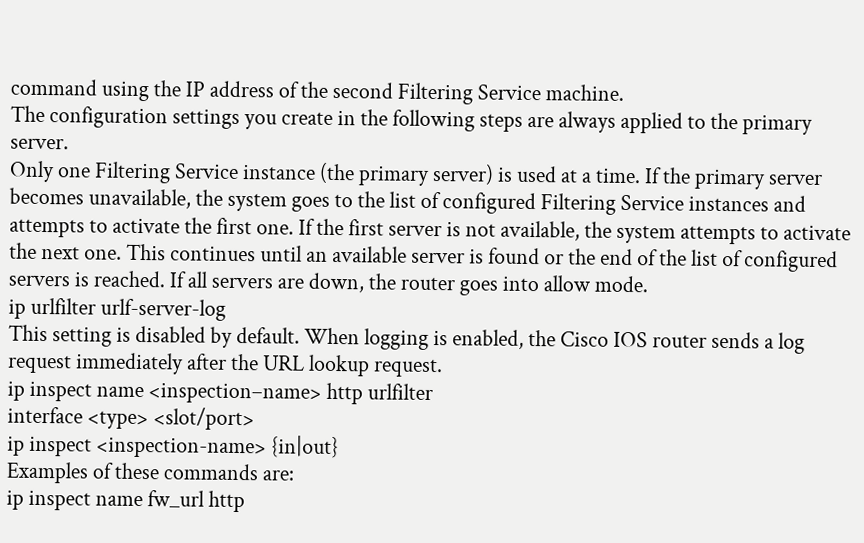command using the IP address of the second Filtering Service machine.
The configuration settings you create in the following steps are always applied to the primary server.
Only one Filtering Service instance (the primary server) is used at a time. If the primary server becomes unavailable, the system goes to the list of configured Filtering Service instances and attempts to activate the first one. If the first server is not available, the system attempts to activate the next one. This continues until an available server is found or the end of the list of configured servers is reached. If all servers are down, the router goes into allow mode.
ip urlfilter urlf-server-log
This setting is disabled by default. When logging is enabled, the Cisco IOS router sends a log request immediately after the URL lookup request.
ip inspect name <inspection–name> http urlfilter
interface <type> <slot/port>
ip inspect <inspection-name> {in|out}
Examples of these commands are:
ip inspect name fw_url http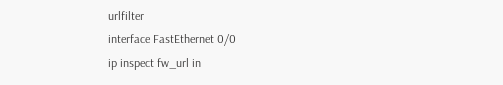urlfilter
interface FastEthernet 0/0
ip inspect fw_url in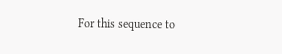For this sequence to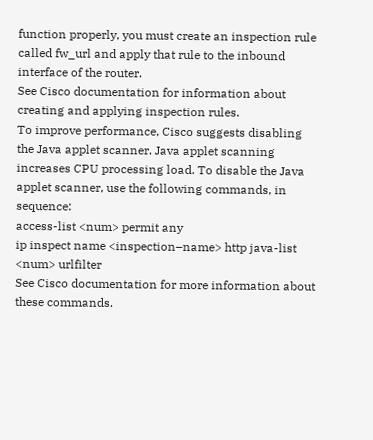function properly, you must create an inspection rule called fw_url and apply that rule to the inbound interface of the router.
See Cisco documentation for information about creating and applying inspection rules.
To improve performance, Cisco suggests disabling the Java applet scanner. Java applet scanning increases CPU processing load. To disable the Java applet scanner, use the following commands, in sequence:
access-list <num> permit any
ip inspect name <inspection–name> http java-list <num> urlfilter
See Cisco documentation for more information about these commands.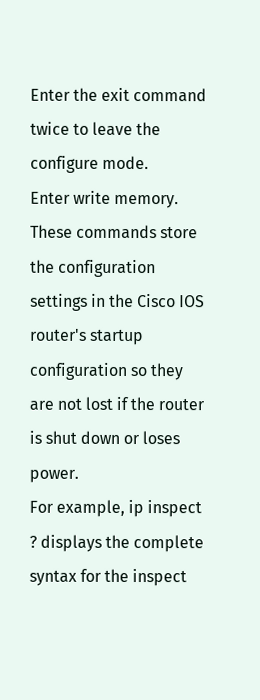Enter the exit command twice to leave the configure mode.
Enter write memory.
These commands store the configuration settings in the Cisco IOS router's startup configuration so they are not lost if the router is shut down or loses power.
For example, ip inspect ? displays the complete syntax for the inspect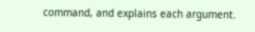command, and explains each argument.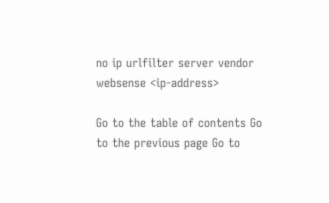no ip urlfilter server vendor websense <ip-address>

Go to the table of contents Go to the previous page Go to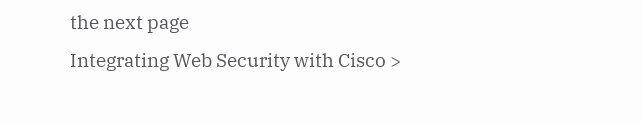the next page
Integrating Web Security with Cisco >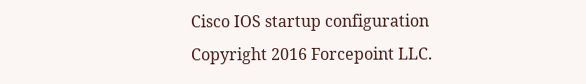Cisco IOS startup configuration
Copyright 2016 Forcepoint LLC.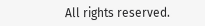All rights reserved.